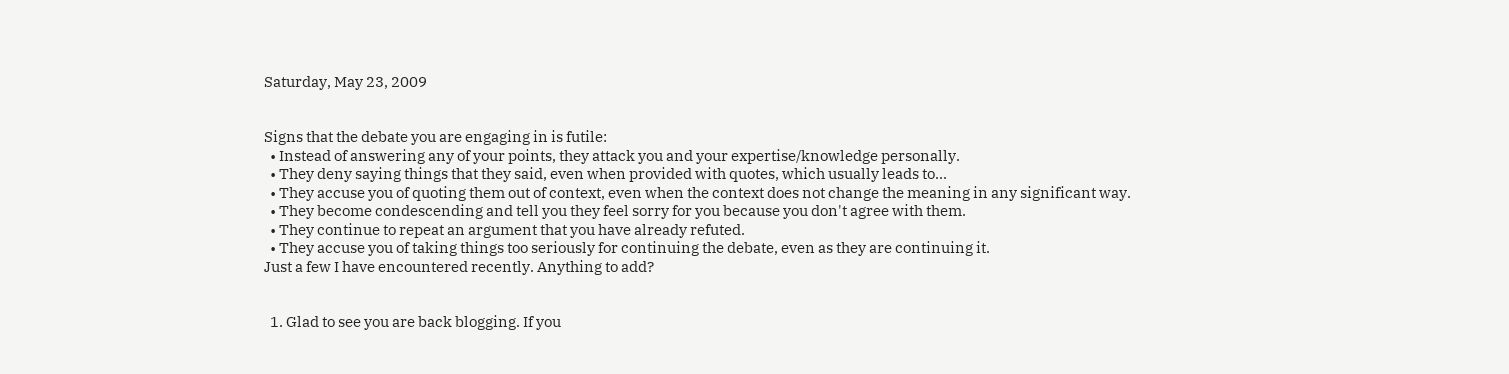Saturday, May 23, 2009


Signs that the debate you are engaging in is futile:
  • Instead of answering any of your points, they attack you and your expertise/knowledge personally.
  • They deny saying things that they said, even when provided with quotes, which usually leads to...
  • They accuse you of quoting them out of context, even when the context does not change the meaning in any significant way.
  • They become condescending and tell you they feel sorry for you because you don't agree with them.
  • They continue to repeat an argument that you have already refuted.
  • They accuse you of taking things too seriously for continuing the debate, even as they are continuing it.
Just a few I have encountered recently. Anything to add?


  1. Glad to see you are back blogging. If you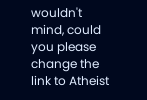wouldn't mind, could you please change the link to Atheist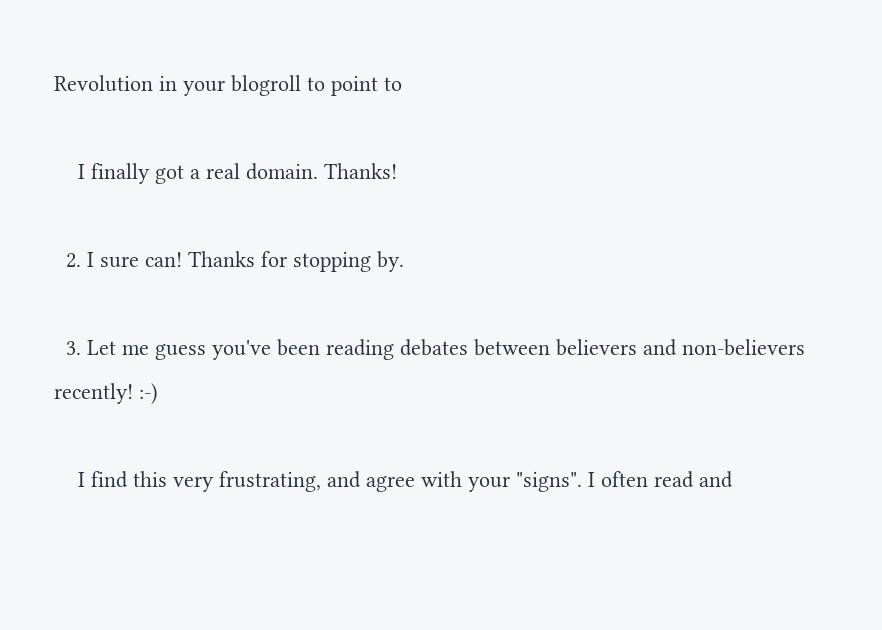Revolution in your blogroll to point to

    I finally got a real domain. Thanks!

  2. I sure can! Thanks for stopping by.

  3. Let me guess you've been reading debates between believers and non-believers recently! :-)

    I find this very frustrating, and agree with your "signs". I often read and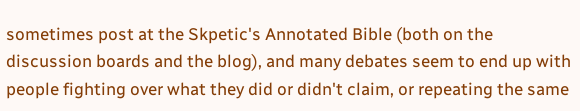sometimes post at the Skpetic's Annotated Bible (both on the discussion boards and the blog), and many debates seem to end up with people fighting over what they did or didn't claim, or repeating the same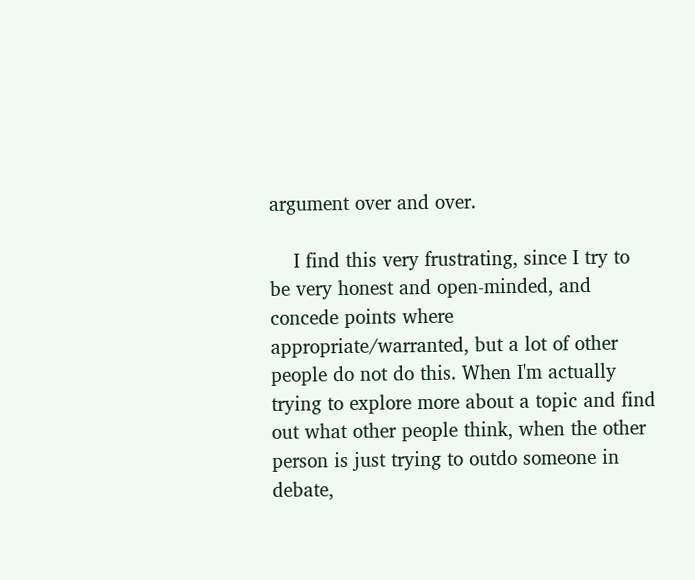argument over and over.

    I find this very frustrating, since I try to be very honest and open-minded, and concede points where appropriate/warranted, but a lot of other people do not do this. When I'm actually trying to explore more about a topic and find out what other people think, when the other person is just trying to outdo someone in debate,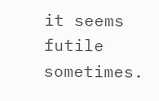it seems futile sometimes.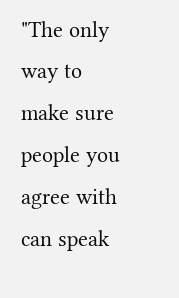"The only way to make sure people you agree with can speak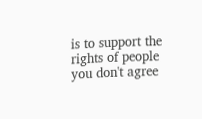is to support the rights of people you don't agree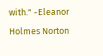with." -Eleanor Holmes Norton